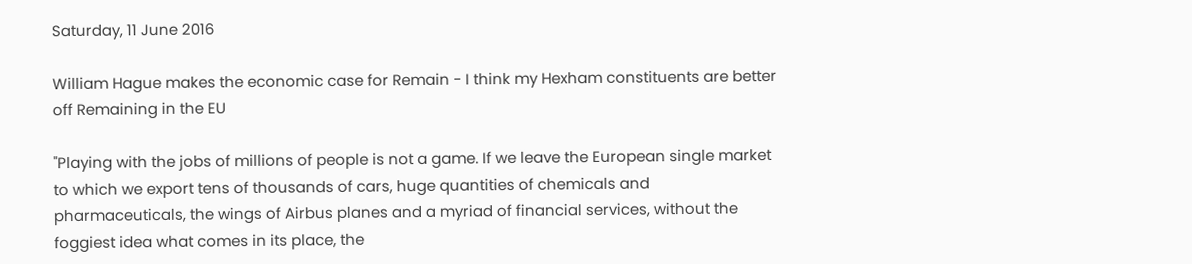Saturday, 11 June 2016

William Hague makes the economic case for Remain - I think my Hexham constituents are better off Remaining in the EU

"Playing with the jobs of millions of people is not a game. If we leave the European single market to which we export tens of thousands of cars, huge quantities of chemicals and pharmaceuticals, the wings of Airbus planes and a myriad of financial services, without the foggiest idea what comes in its place, the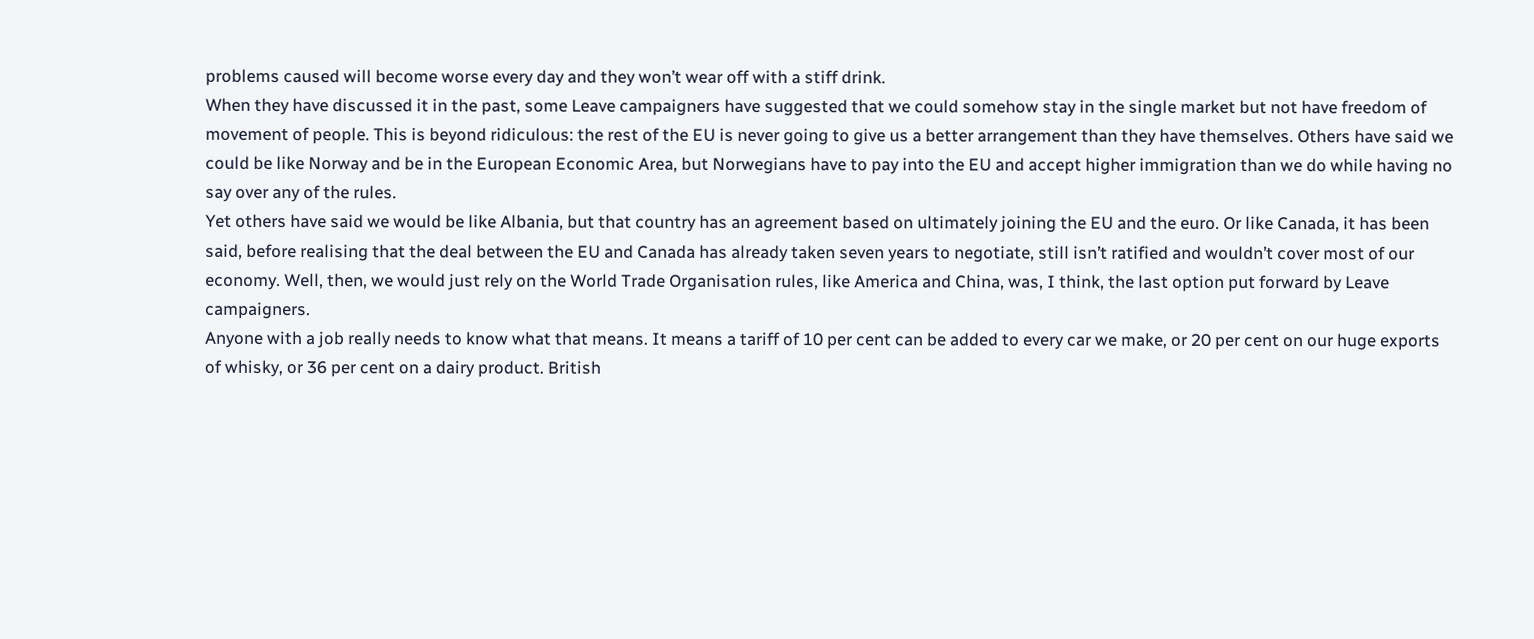problems caused will become worse every day and they won’t wear off with a stiff drink.
When they have discussed it in the past, some Leave campaigners have suggested that we could somehow stay in the single market but not have freedom of movement of people. This is beyond ridiculous: the rest of the EU is never going to give us a better arrangement than they have themselves. Others have said we could be like Norway and be in the European Economic Area, but Norwegians have to pay into the EU and accept higher immigration than we do while having no say over any of the rules.
Yet others have said we would be like Albania, but that country has an agreement based on ultimately joining the EU and the euro. Or like Canada, it has been said, before realising that the deal between the EU and Canada has already taken seven years to negotiate, still isn’t ratified and wouldn’t cover most of our economy. Well, then, we would just rely on the World Trade Organisation rules, like America and China, was, I think, the last option put forward by Leave campaigners.
Anyone with a job really needs to know what that means. It means a tariff of 10 per cent can be added to every car we make, or 20 per cent on our huge exports of whisky, or 36 per cent on a dairy product. British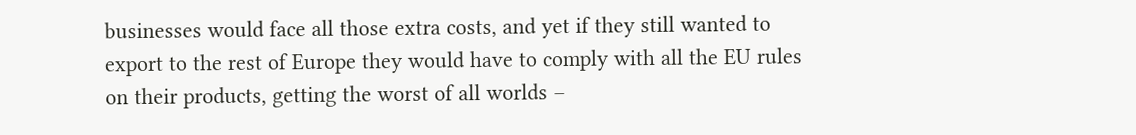businesses would face all those extra costs, and yet if they still wanted to export to the rest of Europe they would have to comply with all the EU rules on their products, getting the worst of all worlds –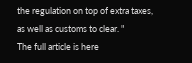the regulation on top of extra taxes, as well as customs to clear. "
The full article is here